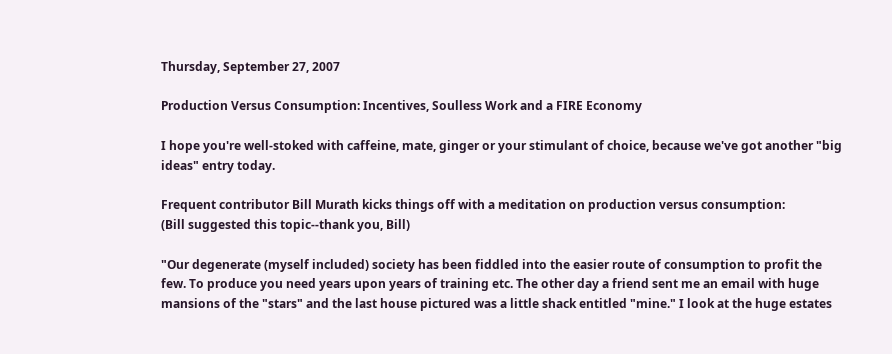Thursday, September 27, 2007

Production Versus Consumption: Incentives, Soulless Work and a FIRE Economy

I hope you're well-stoked with caffeine, mate, ginger or your stimulant of choice, because we've got another "big ideas" entry today.

Frequent contributor Bill Murath kicks things off with a meditation on production versus consumption:
(Bill suggested this topic--thank you, Bill)

"Our degenerate (myself included) society has been fiddled into the easier route of consumption to profit the few. To produce you need years upon years of training etc. The other day a friend sent me an email with huge mansions of the "stars" and the last house pictured was a little shack entitled "mine." I look at the huge estates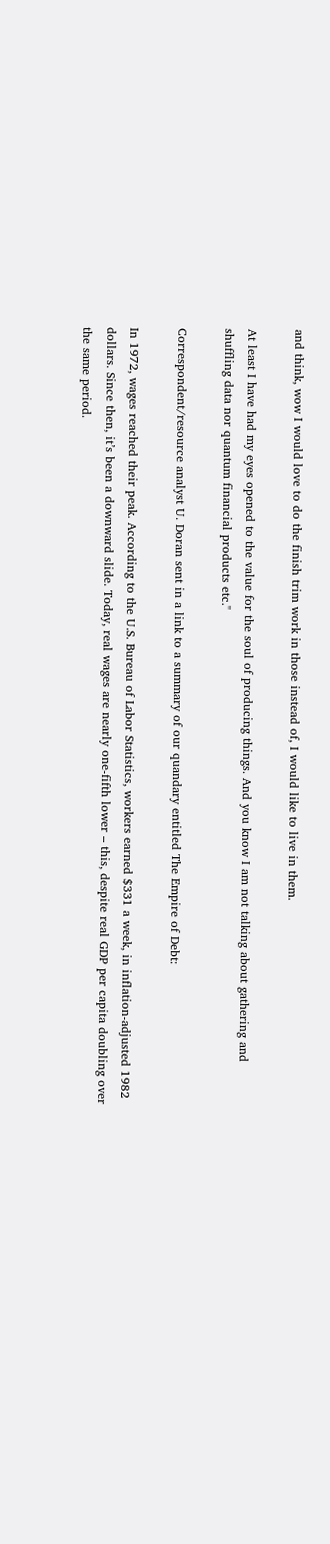and think, wow I would love to do the finish trim work in those instead of, I would like to live in them.

At least I have had my eyes opened to the value for the soul of producing things. And you know I am not talking about gathering and shuffling data nor quantum financial products etc."

Correspondent/resource analyst U. Doran sent in a link to a summary of our quandary entitled The Empire of Debt:

In 1972, wages reached their peak. According to the U.S. Bureau of Labor Statistics, workers earned $331 a week, in inflation-adjusted 1982 dollars. Since then, it’s been a downward slide. Today, real wages are nearly one-fifth lower – this, despite real GDP per capita doubling over the same period.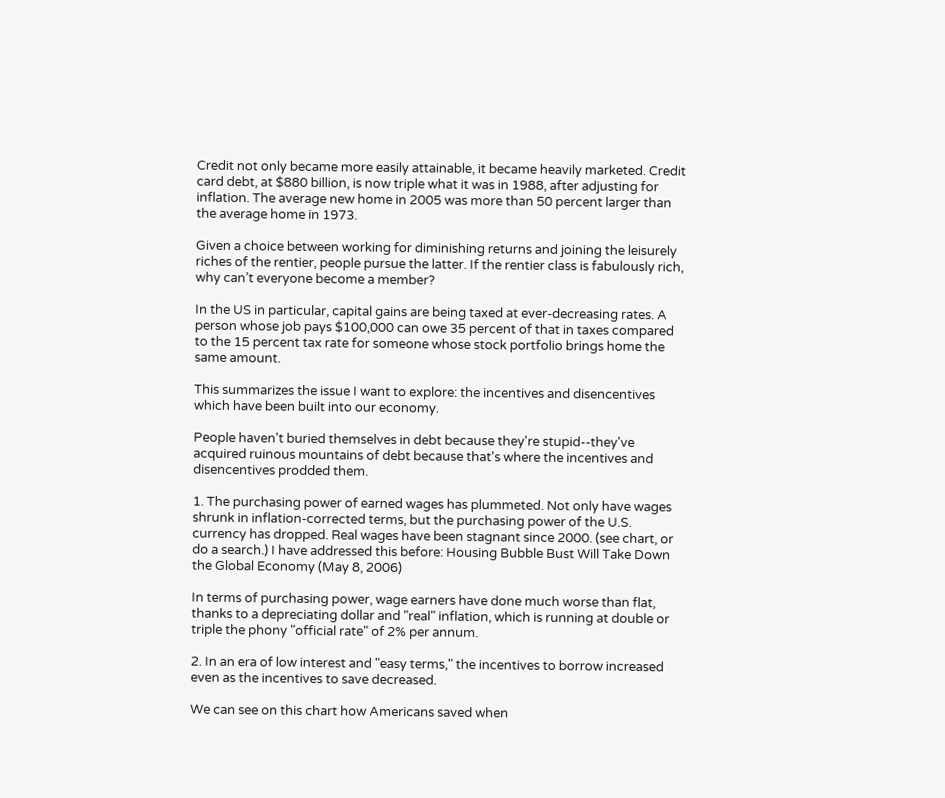Credit not only became more easily attainable, it became heavily marketed. Credit card debt, at $880 billion, is now triple what it was in 1988, after adjusting for inflation. The average new home in 2005 was more than 50 percent larger than the average home in 1973.

Given a choice between working for diminishing returns and joining the leisurely riches of the rentier, people pursue the latter. If the rentier class is fabulously rich, why can’t everyone become a member?

In the US in particular, capital gains are being taxed at ever-decreasing rates. A person whose job pays $100,000 can owe 35 percent of that in taxes compared to the 15 percent tax rate for someone whose stock portfolio brings home the same amount.

This summarizes the issue I want to explore: the incentives and disencentives which have been built into our economy.

People haven't buried themselves in debt because they're stupid--they've acquired ruinous mountains of debt because that's where the incentives and disencentives prodded them.

1. The purchasing power of earned wages has plummeted. Not only have wages shrunk in inflation-corrected terms, but the purchasing power of the U.S. currency has dropped. Real wages have been stagnant since 2000. (see chart, or do a search.) I have addressed this before: Housing Bubble Bust Will Take Down the Global Economy (May 8, 2006)

In terms of purchasing power, wage earners have done much worse than flat, thanks to a depreciating dollar and "real" inflation, which is running at double or triple the phony "official rate" of 2% per annum.

2. In an era of low interest and "easy terms," the incentives to borrow increased even as the incentives to save decreased.

We can see on this chart how Americans saved when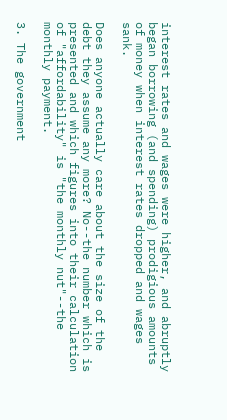interest rates and wages were higher, and abruptly began borrowing (and spending) prodigious amounts of money when interest rates dropped and wages sank.

Does anyone actually care about the size of the debt they assume any more? No--the number which is presented and which figures into their calculation of "affordability" is "the monthly nut"--the monthly payment.

3. The government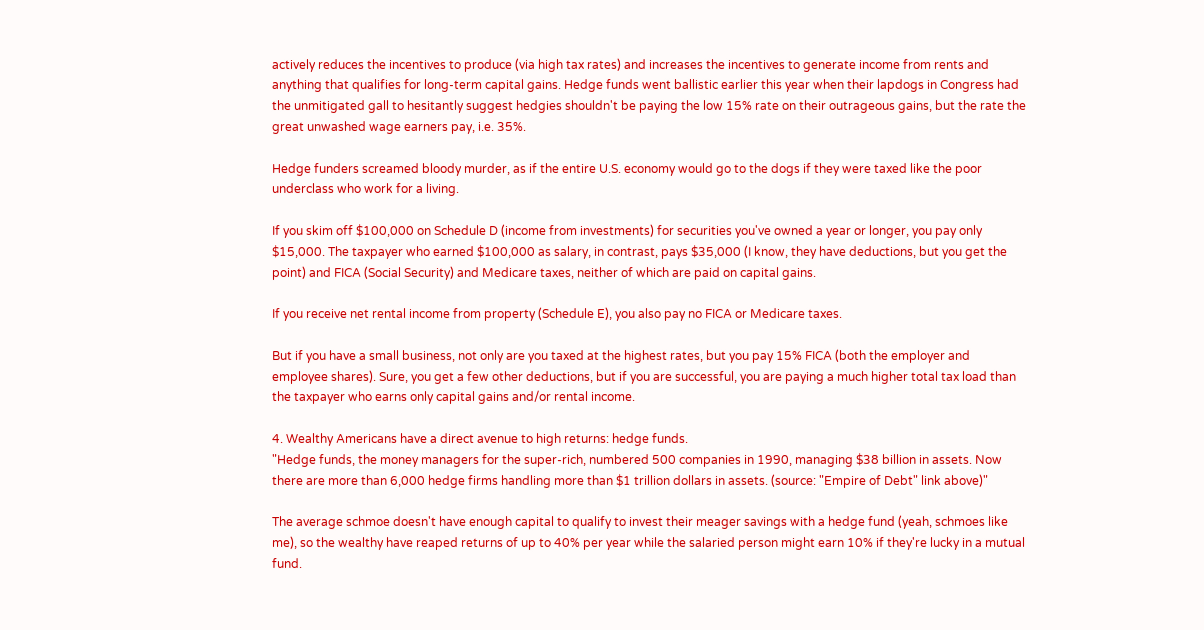actively reduces the incentives to produce (via high tax rates) and increases the incentives to generate income from rents and anything that qualifies for long-term capital gains. Hedge funds went ballistic earlier this year when their lapdogs in Congress had the unmitigated gall to hesitantly suggest hedgies shouldn't be paying the low 15% rate on their outrageous gains, but the rate the great unwashed wage earners pay, i.e. 35%.

Hedge funders screamed bloody murder, as if the entire U.S. economy would go to the dogs if they were taxed like the poor underclass who work for a living.

If you skim off $100,000 on Schedule D (income from investments) for securities you've owned a year or longer, you pay only $15,000. The taxpayer who earned $100,000 as salary, in contrast, pays $35,000 (I know, they have deductions, but you get the point) and FICA (Social Security) and Medicare taxes, neither of which are paid on capital gains.

If you receive net rental income from property (Schedule E), you also pay no FICA or Medicare taxes.

But if you have a small business, not only are you taxed at the highest rates, but you pay 15% FICA (both the employer and employee shares). Sure, you get a few other deductions, but if you are successful, you are paying a much higher total tax load than the taxpayer who earns only capital gains and/or rental income.

4. Wealthy Americans have a direct avenue to high returns: hedge funds.
"Hedge funds, the money managers for the super-rich, numbered 500 companies in 1990, managing $38 billion in assets. Now there are more than 6,000 hedge firms handling more than $1 trillion dollars in assets. (source: "Empire of Debt" link above)"

The average schmoe doesn't have enough capital to qualify to invest their meager savings with a hedge fund (yeah, schmoes like me), so the wealthy have reaped returns of up to 40% per year while the salaried person might earn 10% if they're lucky in a mutual fund.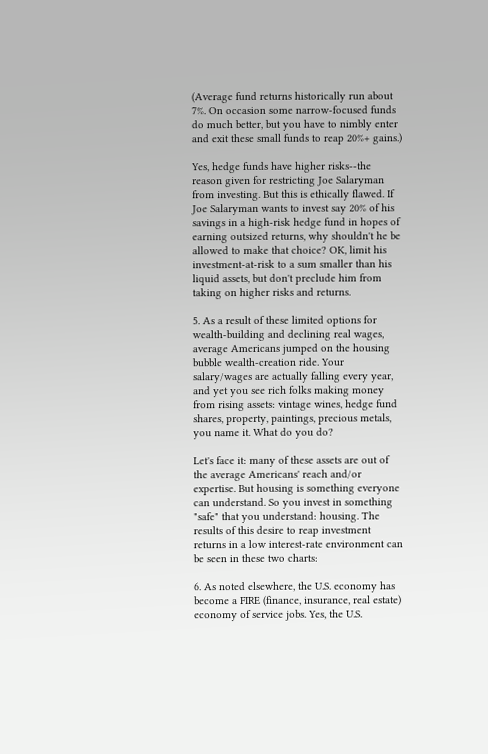(Average fund returns historically run about 7%. On occasion some narrow-focused funds do much better, but you have to nimbly enter and exit these small funds to reap 20%+ gains.)

Yes, hedge funds have higher risks--the reason given for restricting Joe Salaryman from investing. But this is ethically flawed. If Joe Salaryman wants to invest say 20% of his savings in a high-risk hedge fund in hopes of earning outsized returns, why shouldn't he be allowed to make that choice? OK, limit his investment-at-risk to a sum smaller than his liquid assets, but don't preclude him from taking on higher risks and returns.

5. As a result of these limited options for wealth-building and declining real wages, average Americans jumped on the housing bubble wealth-creation ride. Your salary/wages are actually falling every year, and yet you see rich folks making money from rising assets: vintage wines, hedge fund shares, property, paintings, precious metals, you name it. What do you do?

Let's face it: many of these assets are out of the average Americans' reach and/or expertise. But housing is something everyone can understand. So you invest in something "safe" that you understand: housing. The results of this desire to reap investment returns in a low interest-rate environment can be seen in these two charts:

6. As noted elsewhere, the U.S. economy has become a FIRE (finance, insurance, real estate) economy of service jobs. Yes, the U.S.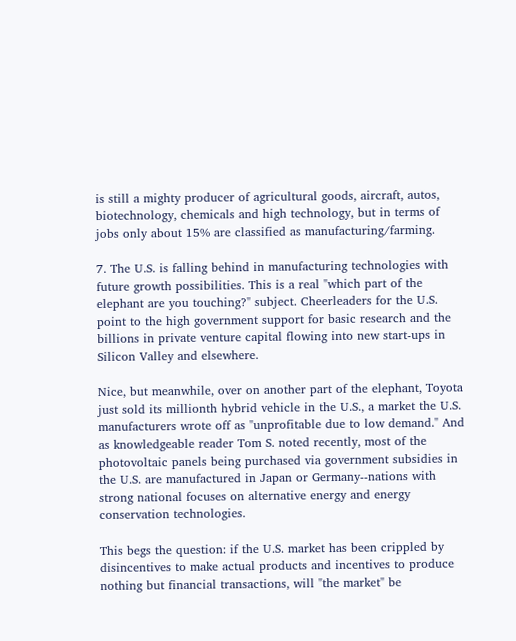is still a mighty producer of agricultural goods, aircraft, autos, biotechnology, chemicals and high technology, but in terms of jobs only about 15% are classified as manufacturing/farming.

7. The U.S. is falling behind in manufacturing technologies with future growth possibilities. This is a real "which part of the elephant are you touching?" subject. Cheerleaders for the U.S. point to the high government support for basic research and the billions in private venture capital flowing into new start-ups in Silicon Valley and elsewhere.

Nice, but meanwhile, over on another part of the elephant, Toyota just sold its millionth hybrid vehicle in the U.S., a market the U.S. manufacturers wrote off as "unprofitable due to low demand." And as knowledgeable reader Tom S. noted recently, most of the photovoltaic panels being purchased via government subsidies in the U.S. are manufactured in Japan or Germany--nations with strong national focuses on alternative energy and energy conservation technologies.

This begs the question: if the U.S. market has been crippled by disincentives to make actual products and incentives to produce nothing but financial transactions, will "the market" be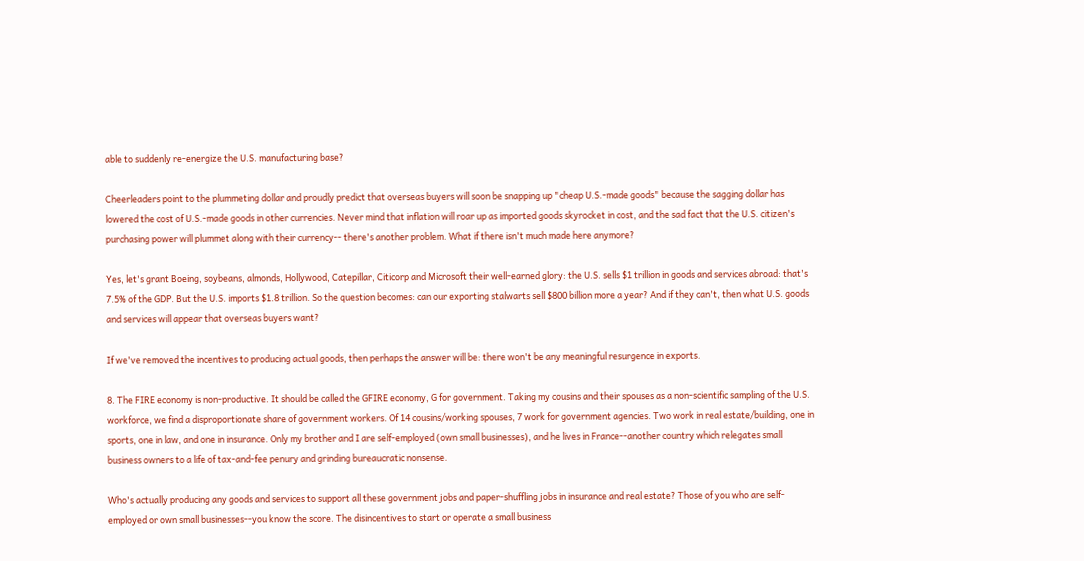able to suddenly re-energize the U.S. manufacturing base?

Cheerleaders point to the plummeting dollar and proudly predict that overseas buyers will soon be snapping up "cheap U.S.-made goods" because the sagging dollar has lowered the cost of U.S.-made goods in other currencies. Never mind that inflation will roar up as imported goods skyrocket in cost, and the sad fact that the U.S. citizen's purchasing power will plummet along with their currency-- there's another problem. What if there isn't much made here anymore?

Yes, let's grant Boeing, soybeans, almonds, Hollywood, Catepillar, Citicorp and Microsoft their well-earned glory: the U.S. sells $1 trillion in goods and services abroad: that's 7.5% of the GDP. But the U.S. imports $1.8 trillion. So the question becomes: can our exporting stalwarts sell $800 billion more a year? And if they can't, then what U.S. goods and services will appear that overseas buyers want?

If we've removed the incentives to producing actual goods, then perhaps the answer will be: there won't be any meaningful resurgence in exports.

8. The FIRE economy is non-productive. It should be called the GFIRE economy, G for government. Taking my cousins and their spouses as a non-scientific sampling of the U.S. workforce, we find a disproportionate share of government workers. Of 14 cousins/working spouses, 7 work for government agencies. Two work in real estate/building, one in sports, one in law, and one in insurance. Only my brother and I are self-employed (own small businesses), and he lives in France--another country which relegates small business owners to a life of tax-and-fee penury and grinding bureaucratic nonsense.

Who's actually producing any goods and services to support all these government jobs and paper-shuffling jobs in insurance and real estate? Those of you who are self-employed or own small businesses--you know the score. The disincentives to start or operate a small business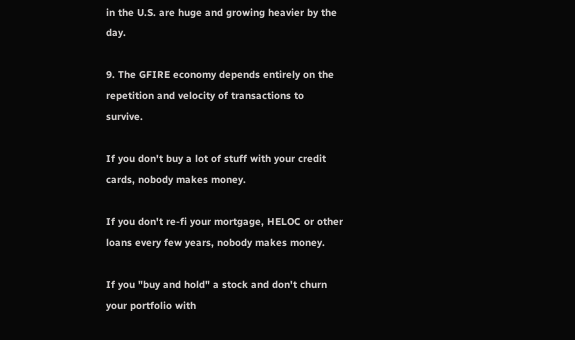in the U.S. are huge and growing heavier by the day.

9. The GFIRE economy depends entirely on the repetition and velocity of transactions to survive.

If you don't buy a lot of stuff with your credit cards, nobody makes money.

If you don't re-fi your mortgage, HELOC or other loans every few years, nobody makes money.

If you "buy and hold" a stock and don't churn your portfolio with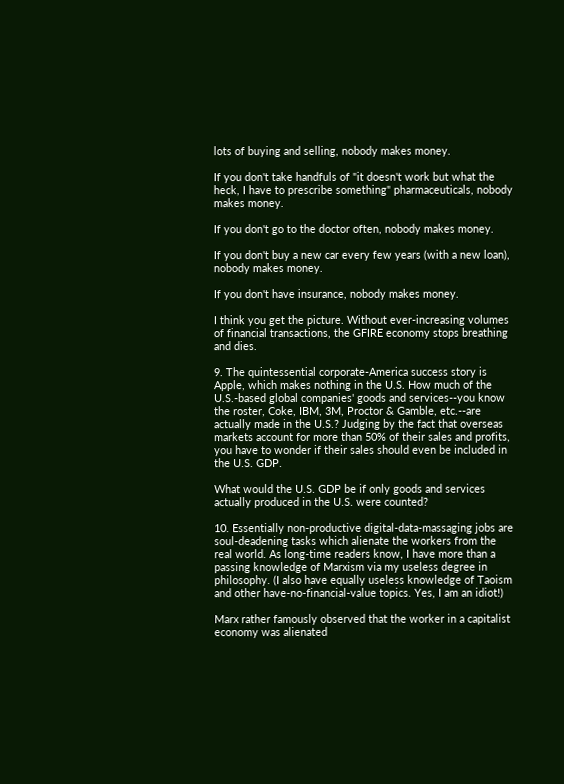lots of buying and selling, nobody makes money.

If you don't take handfuls of "it doesn't work but what the heck, I have to prescribe something" pharmaceuticals, nobody makes money.

If you don't go to the doctor often, nobody makes money.

If you don't buy a new car every few years (with a new loan), nobody makes money.

If you don't have insurance, nobody makes money.

I think you get the picture. Without ever-increasing volumes of financial transactions, the GFIRE economy stops breathing and dies.

9. The quintessential corporate-America success story is Apple, which makes nothing in the U.S. How much of the U.S.-based global companies' goods and services--you know the roster, Coke, IBM, 3M, Proctor & Gamble, etc.--are actually made in the U.S.? Judging by the fact that overseas markets account for more than 50% of their sales and profits, you have to wonder if their sales should even be included in the U.S. GDP.

What would the U.S. GDP be if only goods and services actually produced in the U.S. were counted?

10. Essentially non-productive digital-data-massaging jobs are soul-deadening tasks which alienate the workers from the real world. As long-time readers know, I have more than a passing knowledge of Marxism via my useless degree in philosophy. (I also have equally useless knowledge of Taoism and other have-no-financial-value topics. Yes, I am an idiot!)

Marx rather famously observed that the worker in a capitalist economy was alienated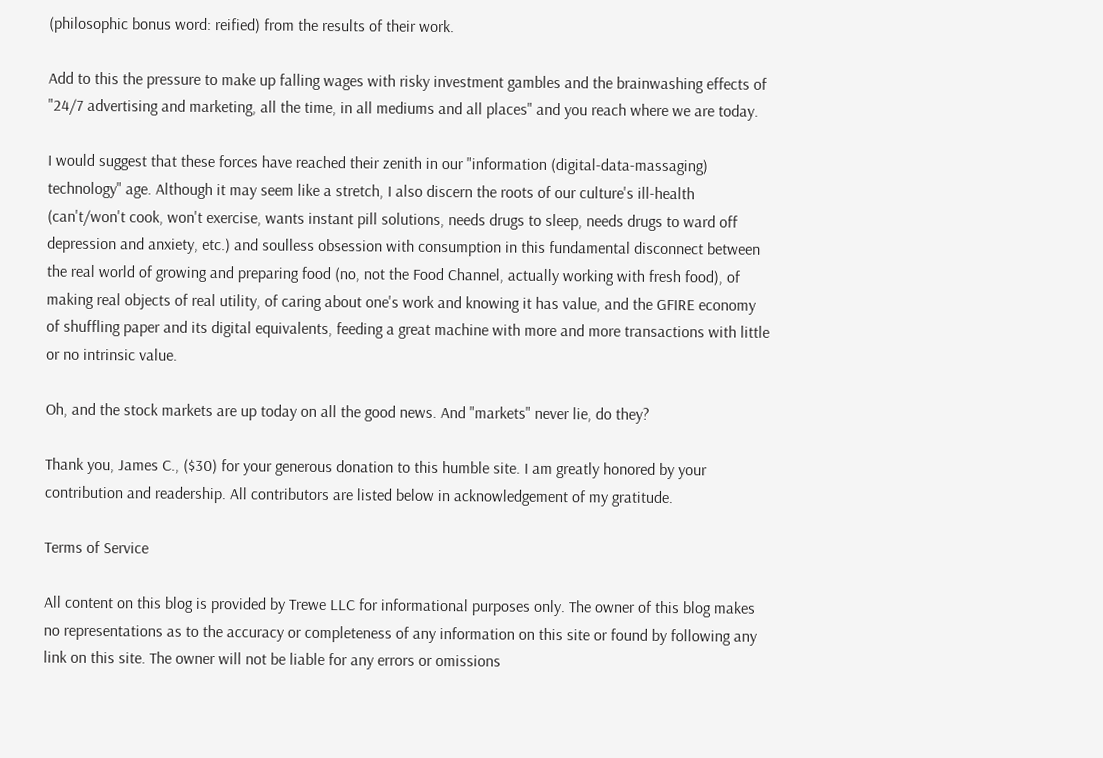(philosophic bonus word: reified) from the results of their work.

Add to this the pressure to make up falling wages with risky investment gambles and the brainwashing effects of "24/7 advertising and marketing, all the time, in all mediums and all places" and you reach where we are today.

I would suggest that these forces have reached their zenith in our "information (digital-data-massaging) technology" age. Although it may seem like a stretch, I also discern the roots of our culture's ill-health (can't/won't cook, won't exercise, wants instant pill solutions, needs drugs to sleep, needs drugs to ward off depression and anxiety, etc.) and soulless obsession with consumption in this fundamental disconnect between the real world of growing and preparing food (no, not the Food Channel, actually working with fresh food), of making real objects of real utility, of caring about one's work and knowing it has value, and the GFIRE economy of shuffling paper and its digital equivalents, feeding a great machine with more and more transactions with little or no intrinsic value.

Oh, and the stock markets are up today on all the good news. And "markets" never lie, do they?

Thank you, James C., ($30) for your generous donation to this humble site. I am greatly honored by your contribution and readership. All contributors are listed below in acknowledgement of my gratitude.

Terms of Service

All content on this blog is provided by Trewe LLC for informational purposes only. The owner of this blog makes no representations as to the accuracy or completeness of any information on this site or found by following any link on this site. The owner will not be liable for any errors or omissions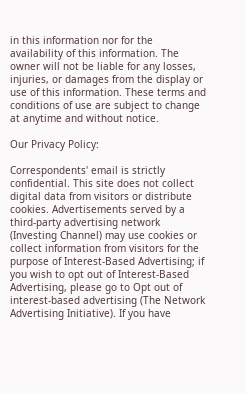in this information nor for the availability of this information. The owner will not be liable for any losses, injuries, or damages from the display or use of this information. These terms and conditions of use are subject to change at anytime and without notice.

Our Privacy Policy:

Correspondents' email is strictly confidential. This site does not collect digital data from visitors or distribute cookies. Advertisements served by a third-party advertising network (Investing Channel) may use cookies or collect information from visitors for the purpose of Interest-Based Advertising; if you wish to opt out of Interest-Based Advertising, please go to Opt out of interest-based advertising (The Network Advertising Initiative). If you have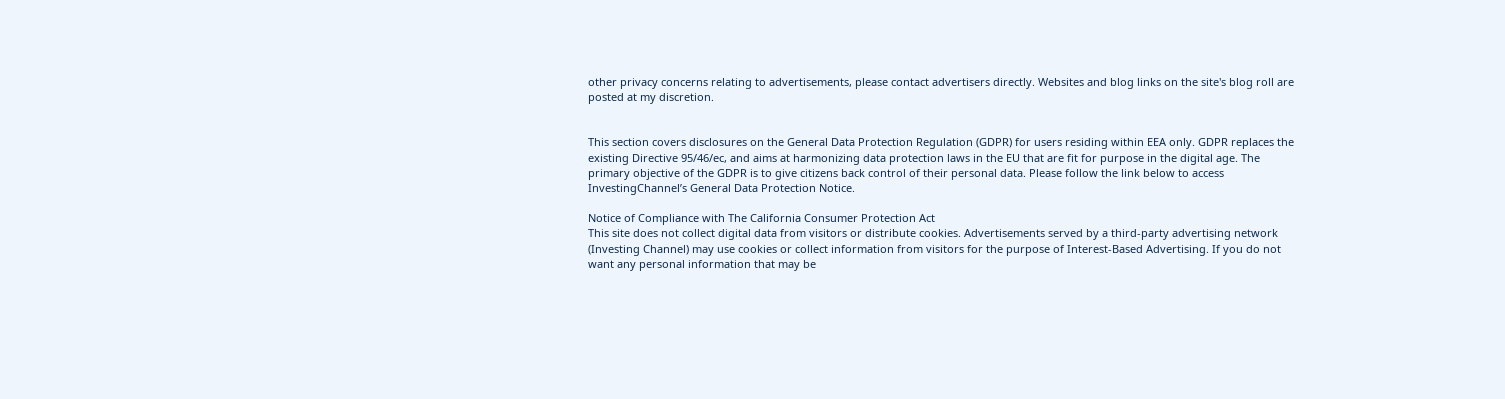other privacy concerns relating to advertisements, please contact advertisers directly. Websites and blog links on the site's blog roll are posted at my discretion.


This section covers disclosures on the General Data Protection Regulation (GDPR) for users residing within EEA only. GDPR replaces the existing Directive 95/46/ec, and aims at harmonizing data protection laws in the EU that are fit for purpose in the digital age. The primary objective of the GDPR is to give citizens back control of their personal data. Please follow the link below to access InvestingChannel’s General Data Protection Notice.

Notice of Compliance with The California Consumer Protection Act
This site does not collect digital data from visitors or distribute cookies. Advertisements served by a third-party advertising network (Investing Channel) may use cookies or collect information from visitors for the purpose of Interest-Based Advertising. If you do not want any personal information that may be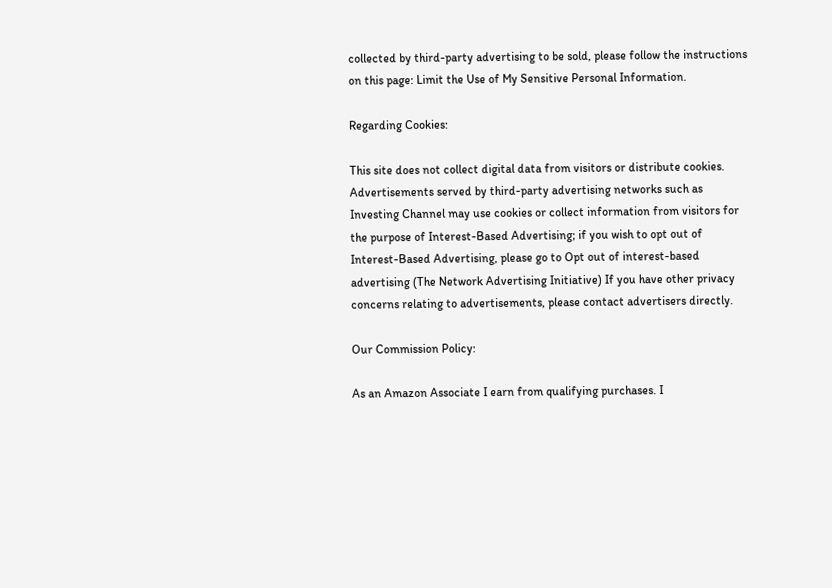collected by third-party advertising to be sold, please follow the instructions on this page: Limit the Use of My Sensitive Personal Information.

Regarding Cookies:

This site does not collect digital data from visitors or distribute cookies. Advertisements served by third-party advertising networks such as Investing Channel may use cookies or collect information from visitors for the purpose of Interest-Based Advertising; if you wish to opt out of Interest-Based Advertising, please go to Opt out of interest-based advertising (The Network Advertising Initiative) If you have other privacy concerns relating to advertisements, please contact advertisers directly.

Our Commission Policy:

As an Amazon Associate I earn from qualifying purchases. I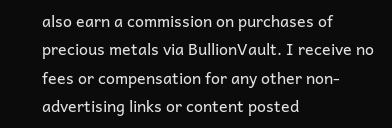also earn a commission on purchases of precious metals via BullionVault. I receive no fees or compensation for any other non-advertising links or content posted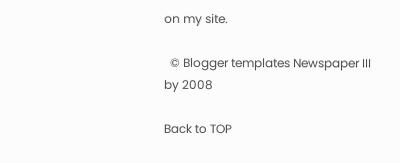on my site.

  © Blogger templates Newspaper III by 2008

Back to TOP